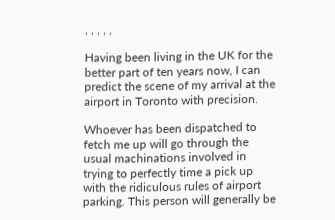, , , , ,

Having been living in the UK for the better part of ten years now, I can predict the scene of my arrival at the airport in Toronto with precision.

Whoever has been dispatched to fetch me up will go through the usual machinations involved in trying to perfectly time a pick up with the ridiculous rules of airport parking. This person will generally be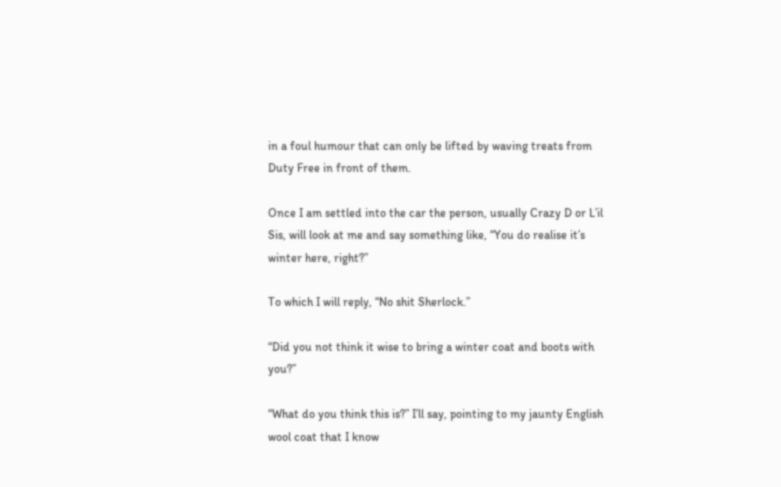in a foul humour that can only be lifted by waving treats from Duty Free in front of them.

Once I am settled into the car the person, usually Crazy D or L’il Sis, will look at me and say something like, “You do realise it’s winter here, right?”

To which I will reply, “No shit Sherlock.”

“Did you not think it wise to bring a winter coat and boots with you?”

“What do you think this is?” I’ll say, pointing to my jaunty English wool coat that I know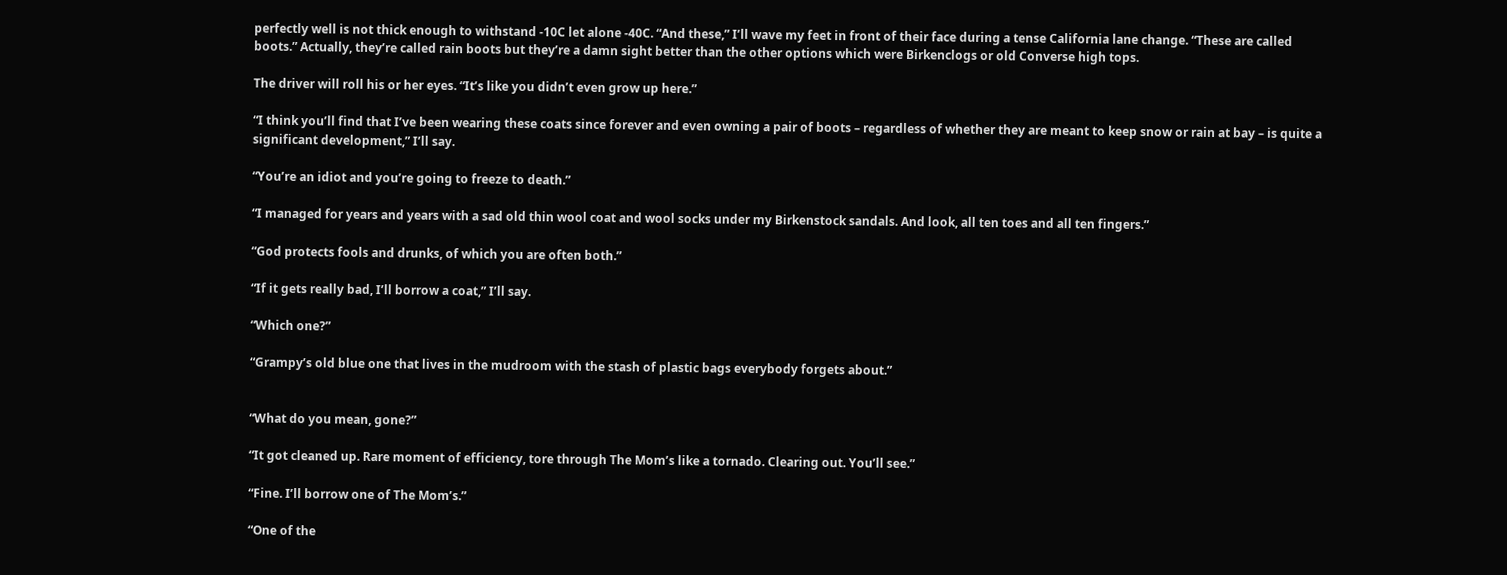perfectly well is not thick enough to withstand -10C let alone -40C. “And these,” I’ll wave my feet in front of their face during a tense California lane change. “These are called boots.” Actually, they’re called rain boots but they’re a damn sight better than the other options which were Birkenclogs or old Converse high tops.

The driver will roll his or her eyes. “It’s like you didn’t even grow up here.”

“I think you’ll find that I’ve been wearing these coats since forever and even owning a pair of boots – regardless of whether they are meant to keep snow or rain at bay – is quite a significant development,” I’ll say.

“You’re an idiot and you’re going to freeze to death.”

“I managed for years and years with a sad old thin wool coat and wool socks under my Birkenstock sandals. And look, all ten toes and all ten fingers.”

“God protects fools and drunks, of which you are often both.”

“If it gets really bad, I’ll borrow a coat,” I’ll say.

“Which one?”

“Grampy’s old blue one that lives in the mudroom with the stash of plastic bags everybody forgets about.”


“What do you mean, gone?”

“It got cleaned up. Rare moment of efficiency, tore through The Mom’s like a tornado. Clearing out. You’ll see.”

“Fine. I’ll borrow one of The Mom’s.”

“One of the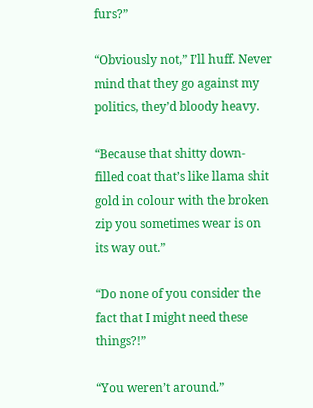furs?”

“Obviously not,” I’ll huff. Never mind that they go against my politics, they’d bloody heavy.

“Because that shitty down-filled coat that’s like llama shit gold in colour with the broken zip you sometimes wear is on its way out.”

“Do none of you consider the fact that I might need these things?!”

“You weren’t around.”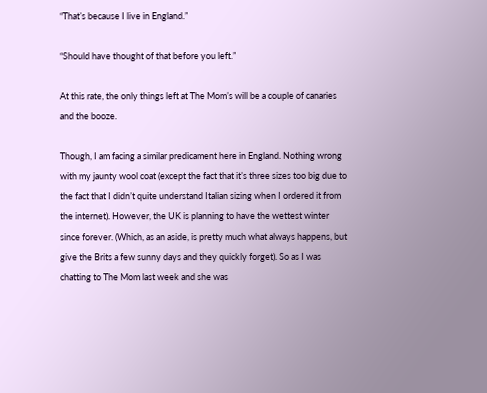“That’s because I live in England.”

“Should have thought of that before you left.”

At this rate, the only things left at The Mom’s will be a couple of canaries and the booze.

Though, I am facing a similar predicament here in England. Nothing wrong with my jaunty wool coat (except the fact that it’s three sizes too big due to the fact that I didn’t quite understand Italian sizing when I ordered it from the internet). However, the UK is planning to have the wettest winter since forever. (Which, as an aside, is pretty much what always happens, but give the Brits a few sunny days and they quickly forget). So as I was chatting to The Mom last week and she was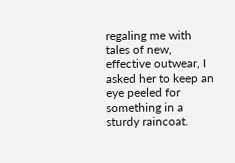regaling me with tales of new, effective outwear, I asked her to keep an eye peeled for something in a sturdy raincoat.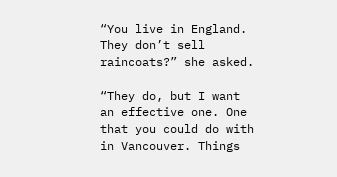“You live in England. They don’t sell raincoats?” she asked.

“They do, but I want an effective one. One that you could do with in Vancouver. Things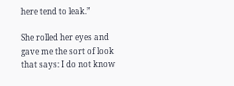here tend to leak.”

She rolled her eyes and gave me the sort of look that says: I do not know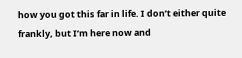how you got this far in life. I don’t either quite frankly, but I’m here now and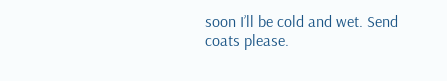soon I’ll be cold and wet. Send coats please.